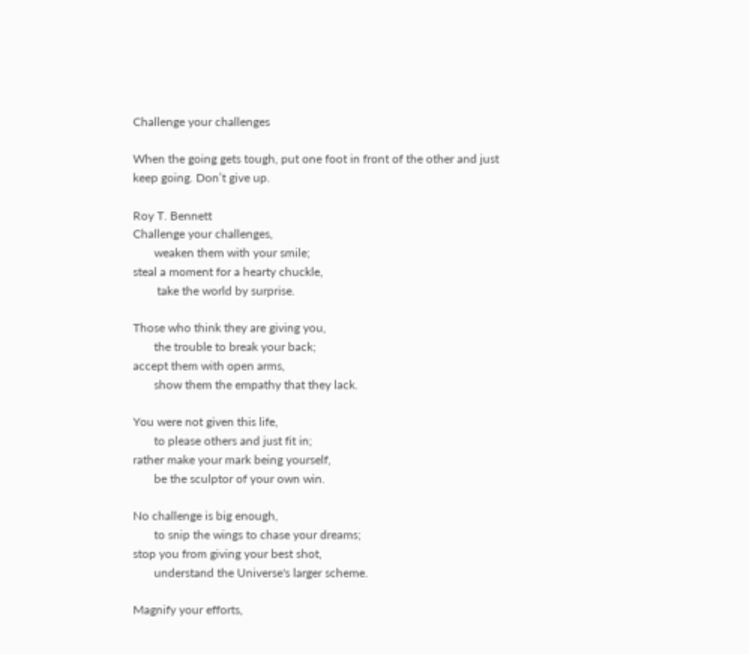Challenge your challenges

When the going gets tough, put one foot in front of the other and just keep going. Don’t give up.

Roy T. Bennett
Challenge your challenges,
       weaken them with your smile;
steal a moment for a hearty chuckle,
        take the world by surprise.

Those who think they are giving you,
       the trouble to break your back;
accept them with open arms,
       show them the empathy that they lack.

You were not given this life,
       to please others and just fit in;
rather make your mark being yourself,
       be the sculptor of your own win.

No challenge is big enough,
       to snip the wings to chase your dreams;
stop you from giving your best shot,
       understand the Universe's larger scheme.

Magnify your efforts,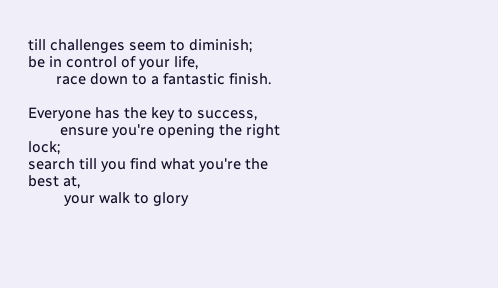till challenges seem to diminish;
be in control of your life,
       race down to a fantastic finish.

Everyone has the key to success,
        ensure you're opening the right lock;
search till you find what you're the best at,
         your walk to glory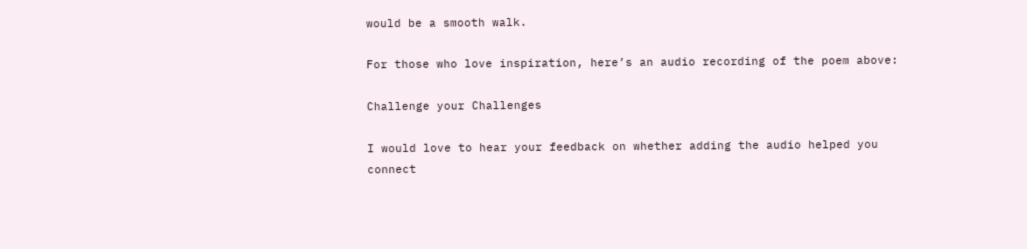would be a smooth walk.

For those who love inspiration, here’s an audio recording of the poem above:

Challenge your Challenges

I would love to hear your feedback on whether adding the audio helped you connect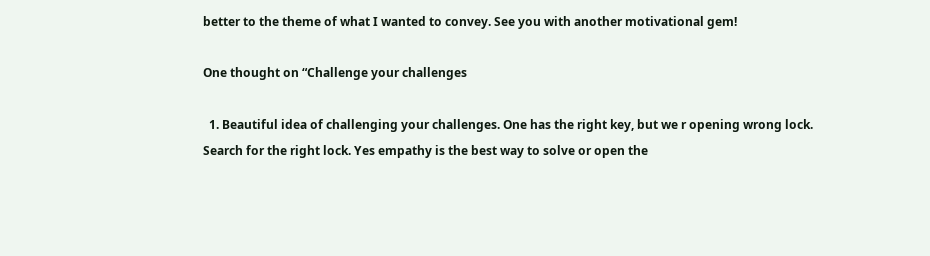better to the theme of what I wanted to convey. See you with another motivational gem!

One thought on “Challenge your challenges

  1. Beautiful idea of challenging your challenges. One has the right key, but we r opening wrong lock. Search for the right lock. Yes empathy is the best way to solve or open the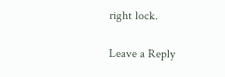right lock.

Leave a Reply